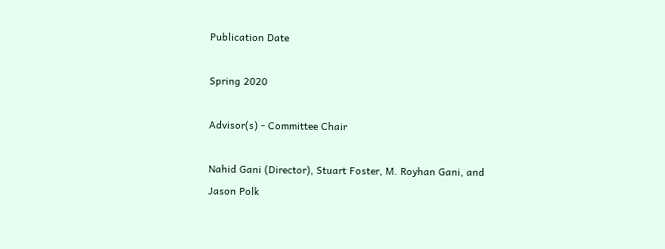Publication Date

Spring 2020

Advisor(s) - Committee Chair

Nahid Gani (Director), Stuart Foster, M. Royhan Gani, and Jason Polk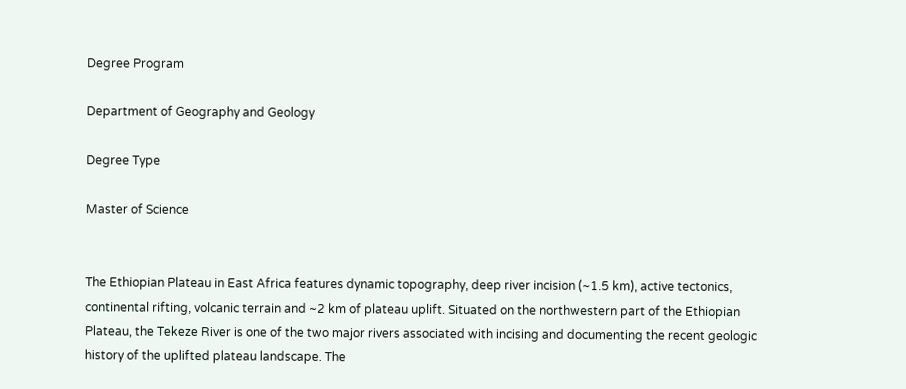Degree Program

Department of Geography and Geology

Degree Type

Master of Science


The Ethiopian Plateau in East Africa features dynamic topography, deep river incision (~1.5 km), active tectonics, continental rifting, volcanic terrain and ~2 km of plateau uplift. Situated on the northwestern part of the Ethiopian Plateau, the Tekeze River is one of the two major rivers associated with incising and documenting the recent geologic history of the uplifted plateau landscape. The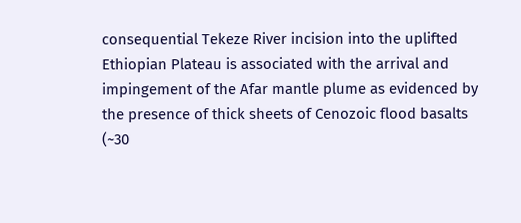consequential Tekeze River incision into the uplifted Ethiopian Plateau is associated with the arrival and impingement of the Afar mantle plume as evidenced by the presence of thick sheets of Cenozoic flood basalts (~30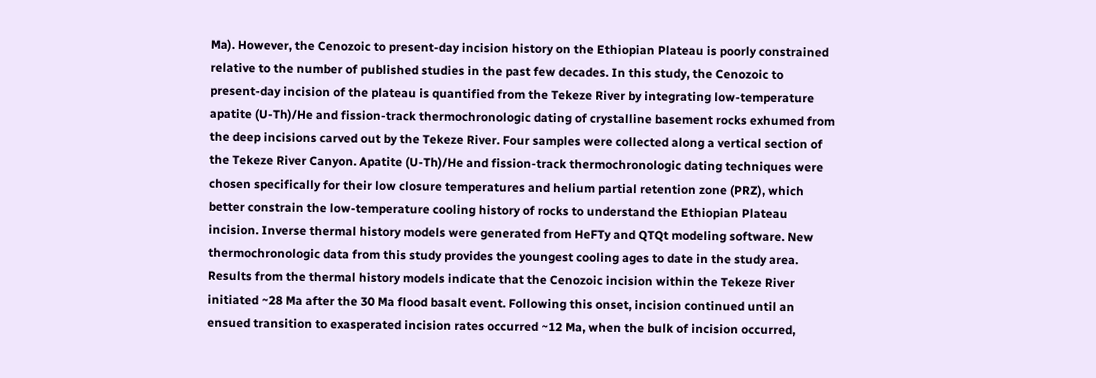Ma). However, the Cenozoic to present-day incision history on the Ethiopian Plateau is poorly constrained relative to the number of published studies in the past few decades. In this study, the Cenozoic to present-day incision of the plateau is quantified from the Tekeze River by integrating low-temperature apatite (U-Th)/He and fission-track thermochronologic dating of crystalline basement rocks exhumed from the deep incisions carved out by the Tekeze River. Four samples were collected along a vertical section of the Tekeze River Canyon. Apatite (U-Th)/He and fission-track thermochronologic dating techniques were chosen specifically for their low closure temperatures and helium partial retention zone (PRZ), which better constrain the low-temperature cooling history of rocks to understand the Ethiopian Plateau incision. Inverse thermal history models were generated from HeFTy and QTQt modeling software. New thermochronologic data from this study provides the youngest cooling ages to date in the study area. Results from the thermal history models indicate that the Cenozoic incision within the Tekeze River initiated ~28 Ma after the 30 Ma flood basalt event. Following this onset, incision continued until an ensued transition to exasperated incision rates occurred ~12 Ma, when the bulk of incision occurred,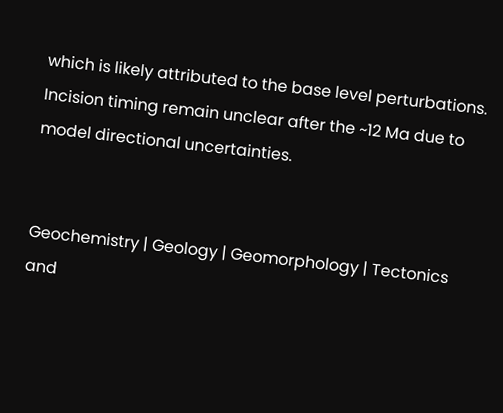which is likely attributed to the base level perturbations. Incision timing remain unclear after the ~12 Ma due to model directional uncertainties.


Geochemistry | Geology | Geomorphology | Tectonics and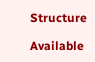Structure

Available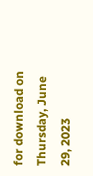for download on Thursday, June 29, 2023